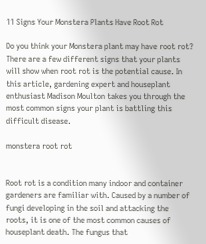11 Signs Your Monstera Plants Have Root Rot

Do you think your Monstera plant may have root rot? There are a few different signs that your plants will show when root rot is the potential cause. In this article, gardening expert and houseplant enthusiast Madison Moulton takes you through the most common signs your plant is battling this difficult disease.

monstera root rot


Root rot is a condition many indoor and container gardeners are familiar with. Caused by a number of fungi developing in the soil and attacking the roots, it is one of the most common causes of houseplant death. The fungus that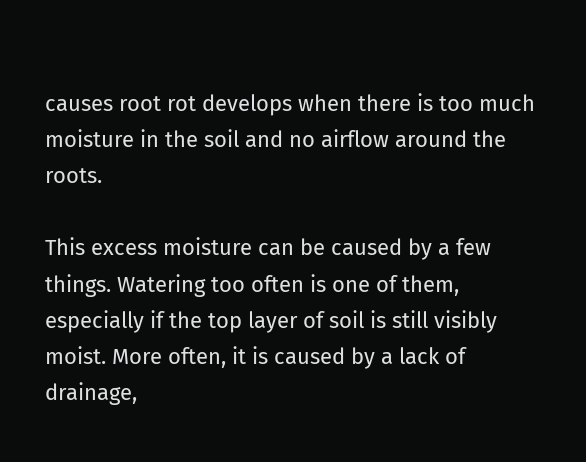causes root rot develops when there is too much moisture in the soil and no airflow around the roots.

This excess moisture can be caused by a few things. Watering too often is one of them, especially if the top layer of soil is still visibly moist. More often, it is caused by a lack of drainage,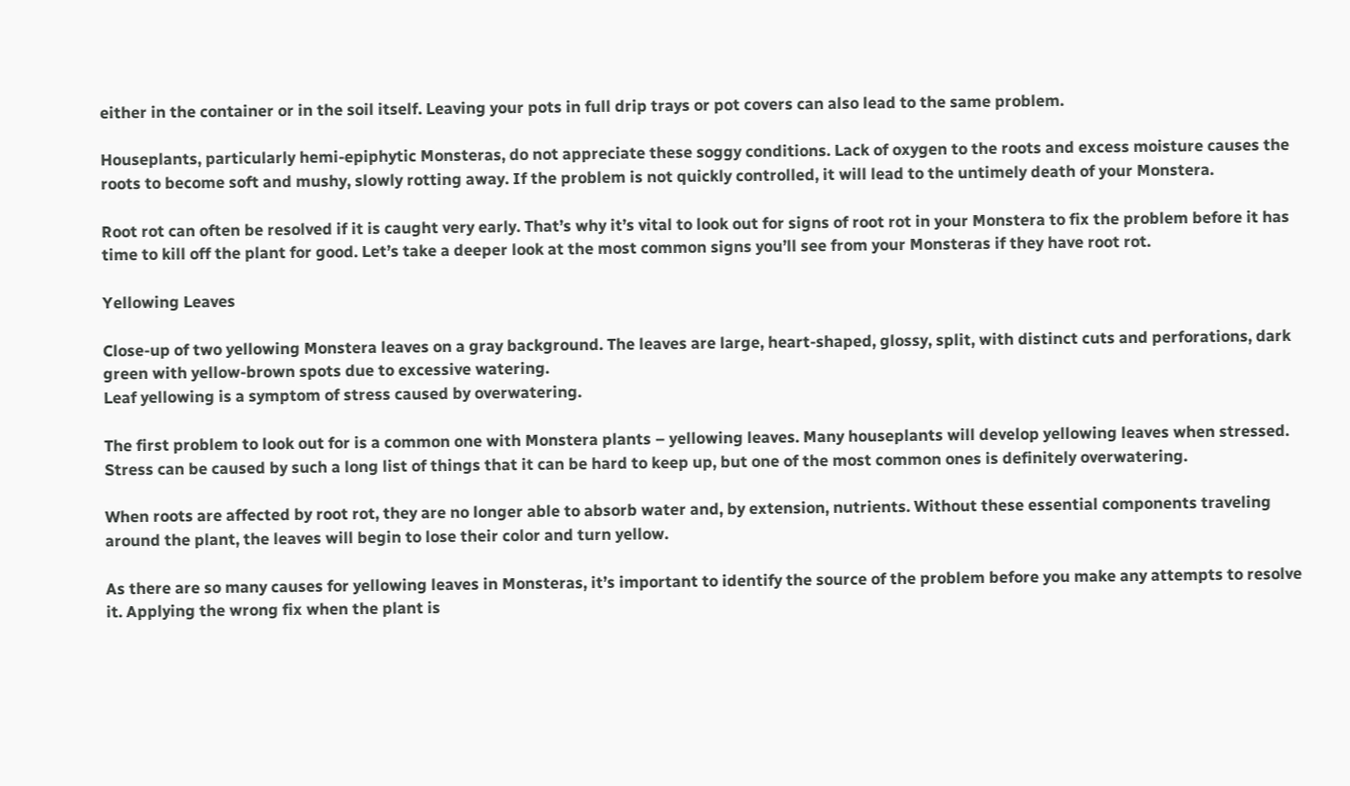either in the container or in the soil itself. Leaving your pots in full drip trays or pot covers can also lead to the same problem.

Houseplants, particularly hemi-epiphytic Monsteras, do not appreciate these soggy conditions. Lack of oxygen to the roots and excess moisture causes the roots to become soft and mushy, slowly rotting away. If the problem is not quickly controlled, it will lead to the untimely death of your Monstera.

Root rot can often be resolved if it is caught very early. That’s why it’s vital to look out for signs of root rot in your Monstera to fix the problem before it has time to kill off the plant for good. Let’s take a deeper look at the most common signs you’ll see from your Monsteras if they have root rot.

Yellowing Leaves

Close-up of two yellowing Monstera leaves on a gray background. The leaves are large, heart-shaped, glossy, split, with distinct cuts and perforations, dark green with yellow-brown spots due to excessive watering.
Leaf yellowing is a symptom of stress caused by overwatering.

The first problem to look out for is a common one with Monstera plants – yellowing leaves. Many houseplants will develop yellowing leaves when stressed. Stress can be caused by such a long list of things that it can be hard to keep up, but one of the most common ones is definitely overwatering.

When roots are affected by root rot, they are no longer able to absorb water and, by extension, nutrients. Without these essential components traveling around the plant, the leaves will begin to lose their color and turn yellow.

As there are so many causes for yellowing leaves in Monsteras, it’s important to identify the source of the problem before you make any attempts to resolve it. Applying the wrong fix when the plant is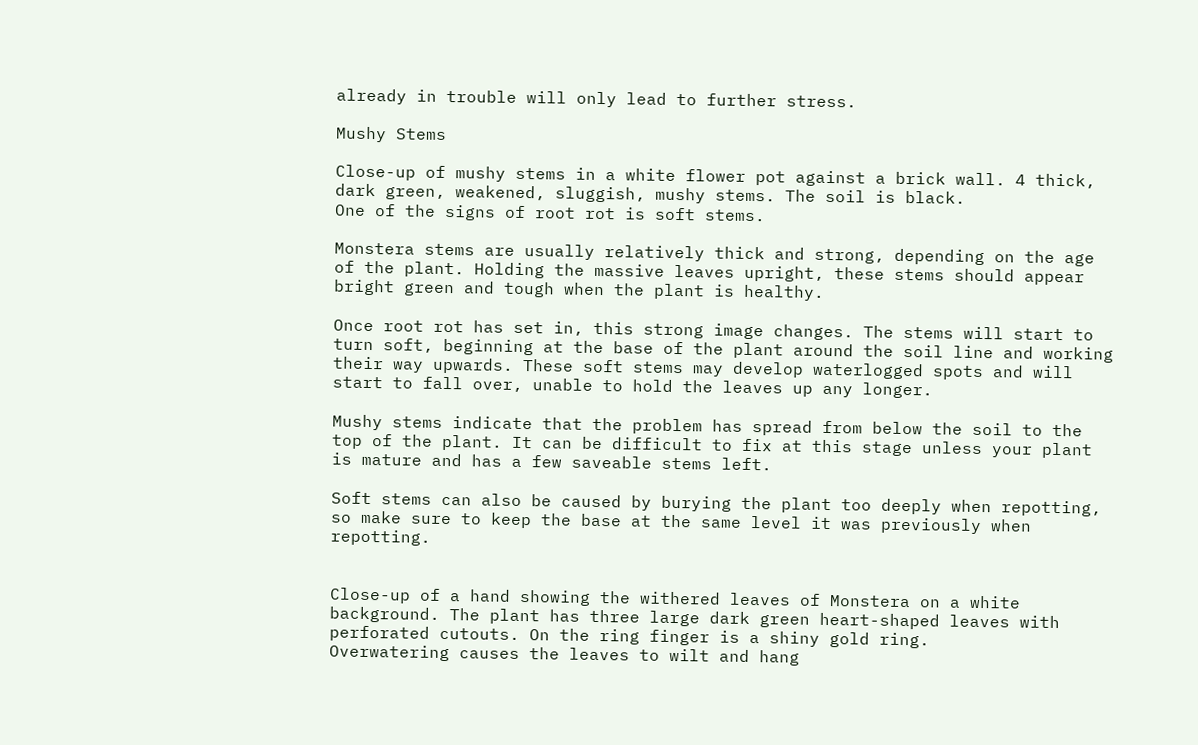already in trouble will only lead to further stress.

Mushy Stems

Close-up of mushy stems in a white flower pot against a brick wall. 4 thick, dark green, weakened, sluggish, mushy stems. The soil is black.
One of the signs of root rot is soft stems.

Monstera stems are usually relatively thick and strong, depending on the age of the plant. Holding the massive leaves upright, these stems should appear bright green and tough when the plant is healthy.

Once root rot has set in, this strong image changes. The stems will start to turn soft, beginning at the base of the plant around the soil line and working their way upwards. These soft stems may develop waterlogged spots and will start to fall over, unable to hold the leaves up any longer.

Mushy stems indicate that the problem has spread from below the soil to the top of the plant. It can be difficult to fix at this stage unless your plant is mature and has a few saveable stems left.

Soft stems can also be caused by burying the plant too deeply when repotting, so make sure to keep the base at the same level it was previously when repotting.


Close-up of a hand showing the withered leaves of Monstera on a white background. The plant has three large dark green heart-shaped leaves with perforated cutouts. On the ring finger is a shiny gold ring.
Overwatering causes the leaves to wilt and hang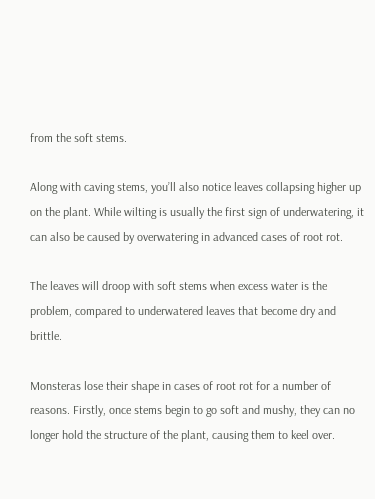from the soft stems.

Along with caving stems, you’ll also notice leaves collapsing higher up on the plant. While wilting is usually the first sign of underwatering, it can also be caused by overwatering in advanced cases of root rot.

The leaves will droop with soft stems when excess water is the problem, compared to underwatered leaves that become dry and brittle.

Monsteras lose their shape in cases of root rot for a number of reasons. Firstly, once stems begin to go soft and mushy, they can no longer hold the structure of the plant, causing them to keel over.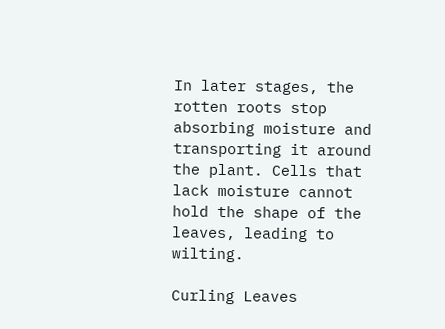In later stages, the rotten roots stop absorbing moisture and transporting it around the plant. Cells that lack moisture cannot hold the shape of the leaves, leading to wilting.

Curling Leaves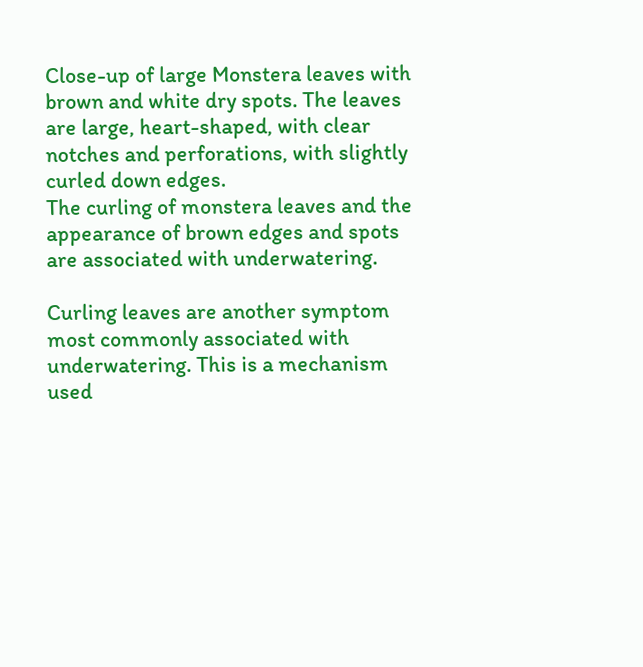Close-up of large Monstera leaves with brown and white dry spots. The leaves are large, heart-shaped, with clear notches and perforations, with slightly curled down edges.
The curling of monstera leaves and the appearance of brown edges and spots are associated with underwatering.

Curling leaves are another symptom most commonly associated with underwatering. This is a mechanism used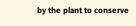by the plant to conserve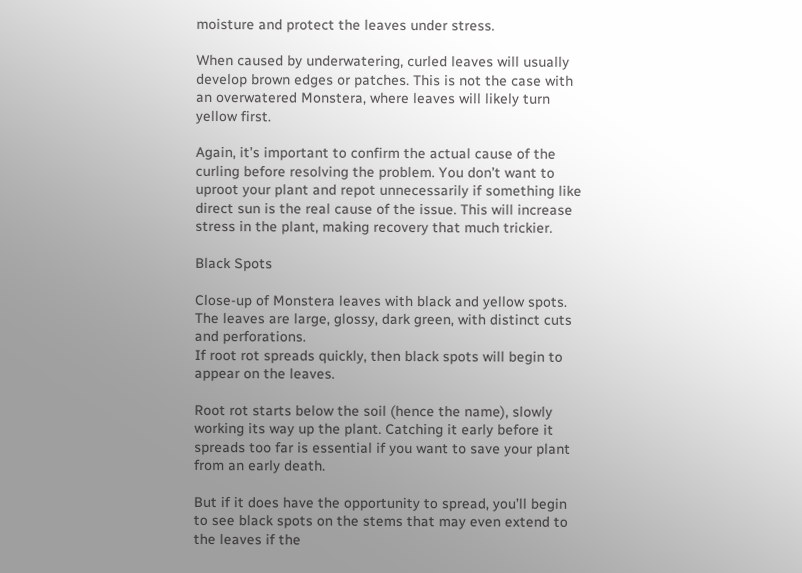moisture and protect the leaves under stress.

When caused by underwatering, curled leaves will usually develop brown edges or patches. This is not the case with an overwatered Monstera, where leaves will likely turn yellow first.

Again, it’s important to confirm the actual cause of the curling before resolving the problem. You don’t want to uproot your plant and repot unnecessarily if something like direct sun is the real cause of the issue. This will increase stress in the plant, making recovery that much trickier.

Black Spots

Close-up of Monstera leaves with black and yellow spots. The leaves are large, glossy, dark green, with distinct cuts and perforations.
If root rot spreads quickly, then black spots will begin to appear on the leaves.

Root rot starts below the soil (hence the name), slowly working its way up the plant. Catching it early before it spreads too far is essential if you want to save your plant from an early death.

But if it does have the opportunity to spread, you’ll begin to see black spots on the stems that may even extend to the leaves if the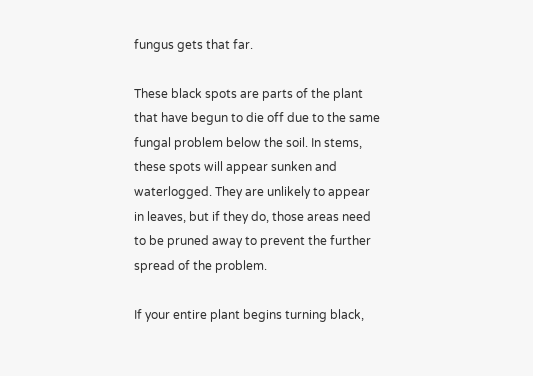fungus gets that far.

These black spots are parts of the plant that have begun to die off due to the same fungal problem below the soil. In stems, these spots will appear sunken and waterlogged. They are unlikely to appear in leaves, but if they do, those areas need to be pruned away to prevent the further spread of the problem.

If your entire plant begins turning black,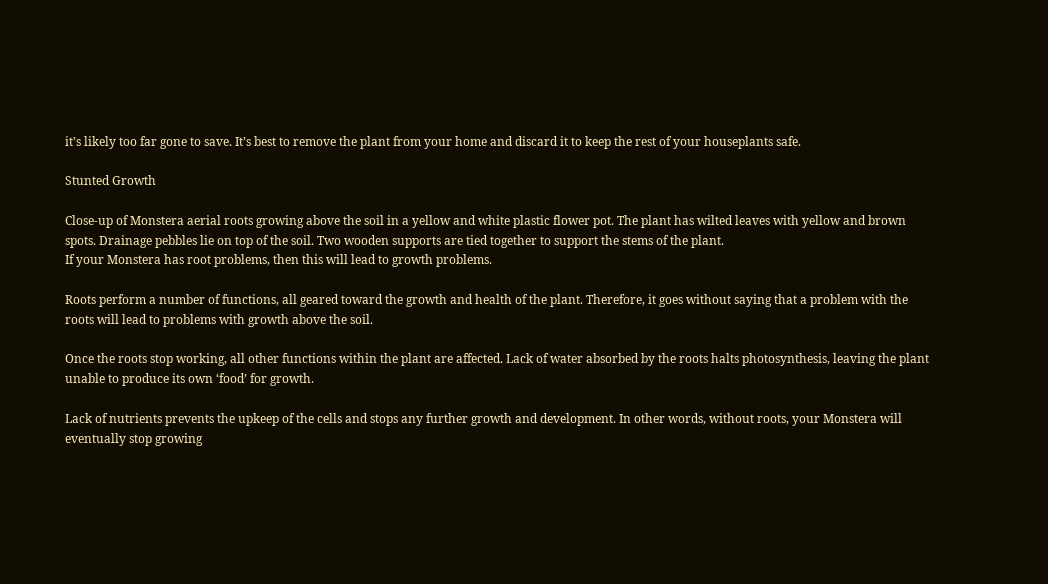it’s likely too far gone to save. It’s best to remove the plant from your home and discard it to keep the rest of your houseplants safe.

Stunted Growth

Close-up of Monstera aerial roots growing above the soil in a yellow and white plastic flower pot. The plant has wilted leaves with yellow and brown spots. Drainage pebbles lie on top of the soil. Two wooden supports are tied together to support the stems of the plant.
If your Monstera has root problems, then this will lead to growth problems.

Roots perform a number of functions, all geared toward the growth and health of the plant. Therefore, it goes without saying that a problem with the roots will lead to problems with growth above the soil.

Once the roots stop working, all other functions within the plant are affected. Lack of water absorbed by the roots halts photosynthesis, leaving the plant unable to produce its own ‘food’ for growth.

Lack of nutrients prevents the upkeep of the cells and stops any further growth and development. In other words, without roots, your Monstera will eventually stop growing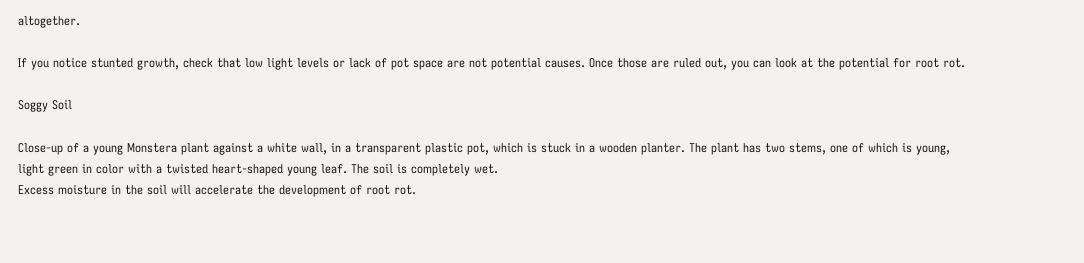altogether.

If you notice stunted growth, check that low light levels or lack of pot space are not potential causes. Once those are ruled out, you can look at the potential for root rot.

Soggy Soil

Close-up of a young Monstera plant against a white wall, in a transparent plastic pot, which is stuck in a wooden planter. The plant has two stems, one of which is young, light green in color with a twisted heart-shaped young leaf. The soil is completely wet.
Excess moisture in the soil will accelerate the development of root rot.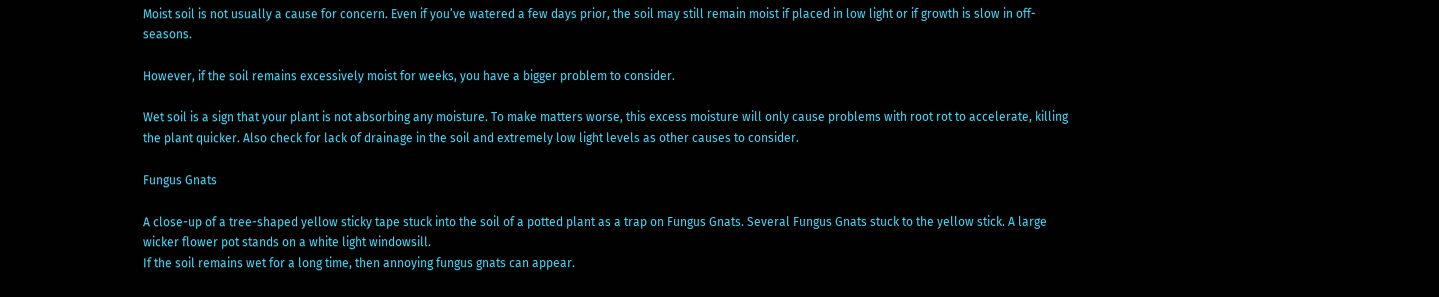Moist soil is not usually a cause for concern. Even if you’ve watered a few days prior, the soil may still remain moist if placed in low light or if growth is slow in off-seasons.

However, if the soil remains excessively moist for weeks, you have a bigger problem to consider.

Wet soil is a sign that your plant is not absorbing any moisture. To make matters worse, this excess moisture will only cause problems with root rot to accelerate, killing the plant quicker. Also check for lack of drainage in the soil and extremely low light levels as other causes to consider.

Fungus Gnats

A close-up of a tree-shaped yellow sticky tape stuck into the soil of a potted plant as a trap on Fungus Gnats. Several Fungus Gnats stuck to the yellow stick. A large wicker flower pot stands on a white light windowsill.
If the soil remains wet for a long time, then annoying fungus gnats can appear.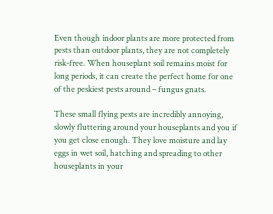Even though indoor plants are more protected from pests than outdoor plants, they are not completely risk-free. When houseplant soil remains moist for long periods, it can create the perfect home for one of the peskiest pests around – fungus gnats.

These small flying pests are incredibly annoying, slowly fluttering around your houseplants and you if you get close enough. They love moisture and lay eggs in wet soil, hatching and spreading to other houseplants in your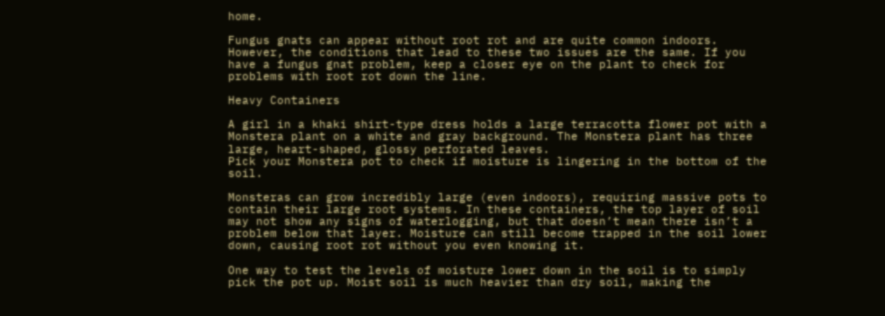home.

Fungus gnats can appear without root rot and are quite common indoors. However, the conditions that lead to these two issues are the same. If you have a fungus gnat problem, keep a closer eye on the plant to check for problems with root rot down the line.

Heavy Containers

A girl in a khaki shirt-type dress holds a large terracotta flower pot with a Monstera plant on a white and gray background. The Monstera plant has three large, heart-shaped, glossy perforated leaves.
Pick your Monstera pot to check if moisture is lingering in the bottom of the soil.

Monsteras can grow incredibly large (even indoors), requiring massive pots to contain their large root systems. In these containers, the top layer of soil may not show any signs of waterlogging, but that doesn’t mean there isn’t a problem below that layer. Moisture can still become trapped in the soil lower down, causing root rot without you even knowing it.

One way to test the levels of moisture lower down in the soil is to simply pick the pot up. Moist soil is much heavier than dry soil, making the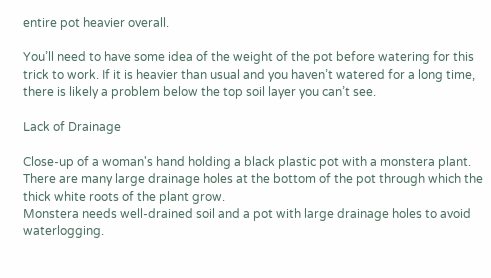entire pot heavier overall.

You’ll need to have some idea of the weight of the pot before watering for this trick to work. If it is heavier than usual and you haven’t watered for a long time, there is likely a problem below the top soil layer you can’t see.

Lack of Drainage

Close-up of a woman's hand holding a black plastic pot with a monstera plant. There are many large drainage holes at the bottom of the pot through which the thick white roots of the plant grow.
Monstera needs well-drained soil and a pot with large drainage holes to avoid waterlogging.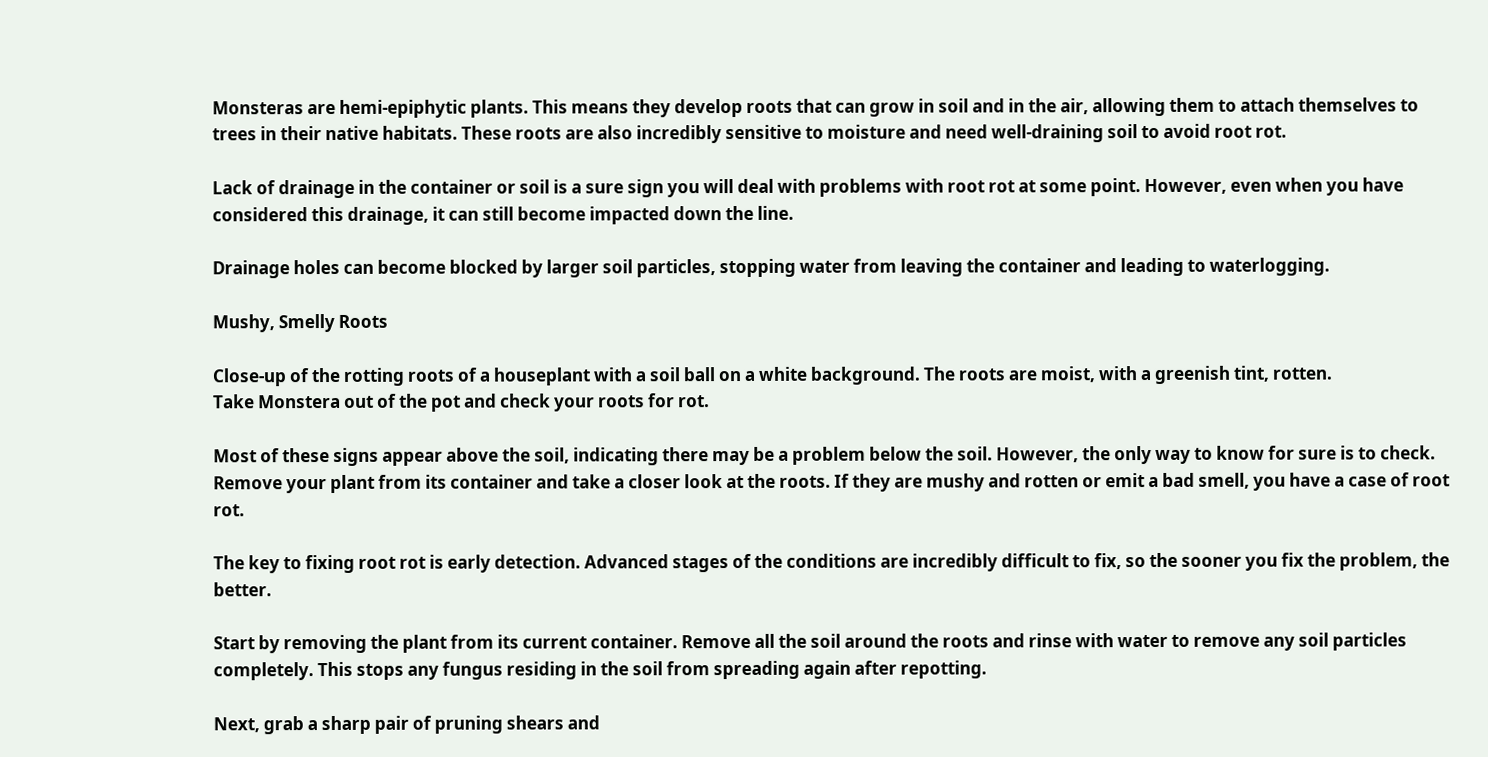Monsteras are hemi-epiphytic plants. This means they develop roots that can grow in soil and in the air, allowing them to attach themselves to trees in their native habitats. These roots are also incredibly sensitive to moisture and need well-draining soil to avoid root rot.

Lack of drainage in the container or soil is a sure sign you will deal with problems with root rot at some point. However, even when you have considered this drainage, it can still become impacted down the line.

Drainage holes can become blocked by larger soil particles, stopping water from leaving the container and leading to waterlogging.

Mushy, Smelly Roots

Close-up of the rotting roots of a houseplant with a soil ball on a white background. The roots are moist, with a greenish tint, rotten.
Take Monstera out of the pot and check your roots for rot.

Most of these signs appear above the soil, indicating there may be a problem below the soil. However, the only way to know for sure is to check. Remove your plant from its container and take a closer look at the roots. If they are mushy and rotten or emit a bad smell, you have a case of root rot.

The key to fixing root rot is early detection. Advanced stages of the conditions are incredibly difficult to fix, so the sooner you fix the problem, the better.

Start by removing the plant from its current container. Remove all the soil around the roots and rinse with water to remove any soil particles completely. This stops any fungus residing in the soil from spreading again after repotting.

Next, grab a sharp pair of pruning shears and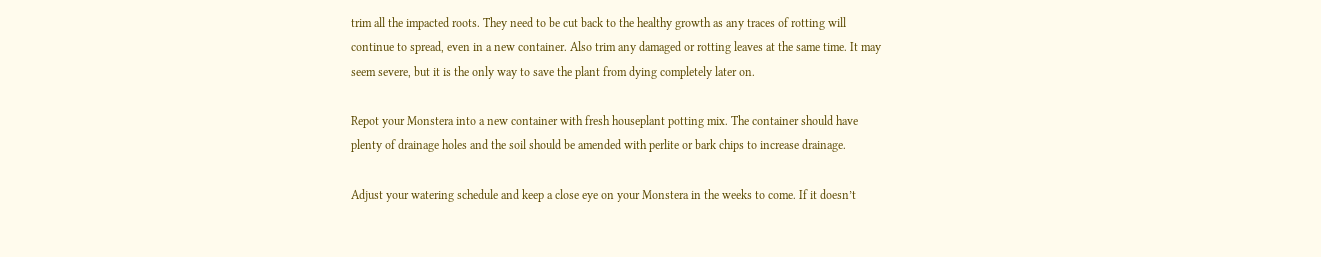trim all the impacted roots. They need to be cut back to the healthy growth as any traces of rotting will continue to spread, even in a new container. Also trim any damaged or rotting leaves at the same time. It may seem severe, but it is the only way to save the plant from dying completely later on.

Repot your Monstera into a new container with fresh houseplant potting mix. The container should have plenty of drainage holes and the soil should be amended with perlite or bark chips to increase drainage.

Adjust your watering schedule and keep a close eye on your Monstera in the weeks to come. If it doesn’t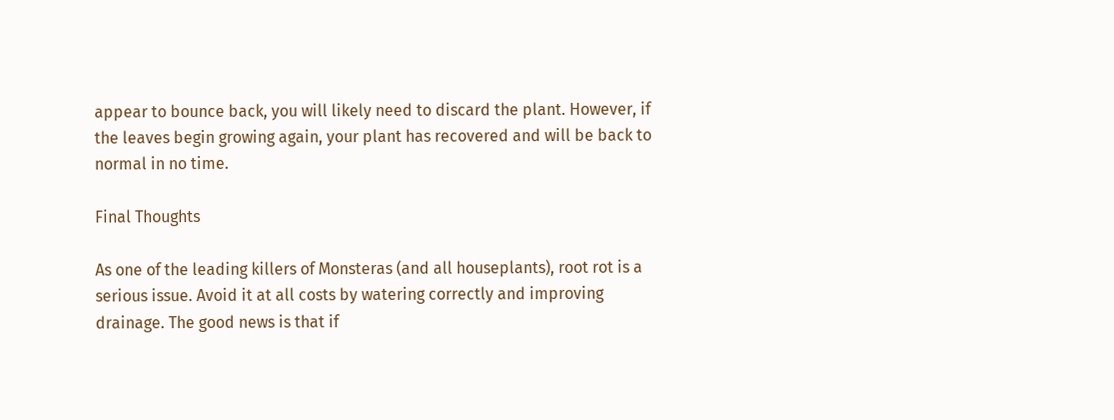appear to bounce back, you will likely need to discard the plant. However, if the leaves begin growing again, your plant has recovered and will be back to normal in no time.

Final Thoughts

As one of the leading killers of Monsteras (and all houseplants), root rot is a serious issue. Avoid it at all costs by watering correctly and improving drainage. The good news is that if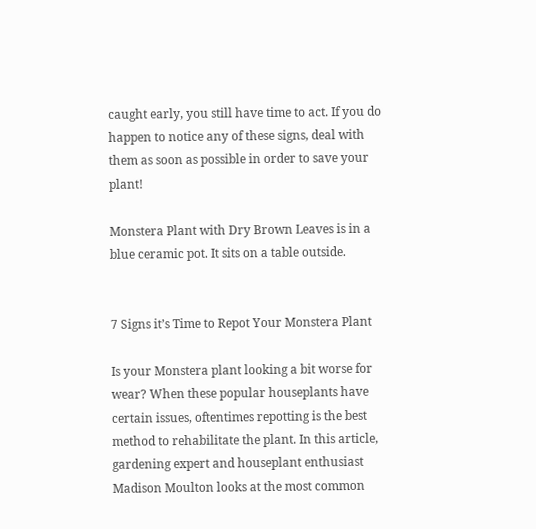caught early, you still have time to act. If you do happen to notice any of these signs, deal with them as soon as possible in order to save your plant!

Monstera Plant with Dry Brown Leaves is in a blue ceramic pot. It sits on a table outside.


7 Signs it’s Time to Repot Your Monstera Plant

Is your Monstera plant looking a bit worse for wear? When these popular houseplants have certain issues, oftentimes repotting is the best method to rehabilitate the plant. In this article, gardening expert and houseplant enthusiast Madison Moulton looks at the most common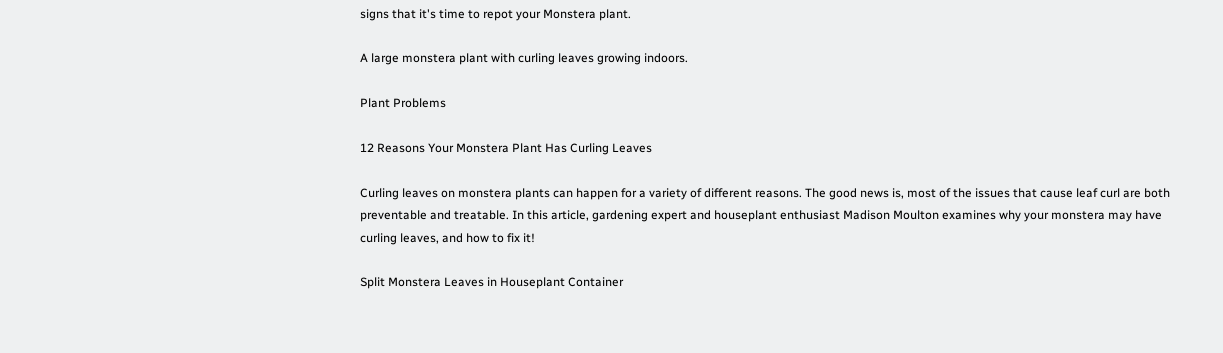signs that it's time to repot your Monstera plant.

A large monstera plant with curling leaves growing indoors.

Plant Problems

12 Reasons Your Monstera Plant Has Curling Leaves

Curling leaves on monstera plants can happen for a variety of different reasons. The good news is, most of the issues that cause leaf curl are both preventable and treatable. In this article, gardening expert and houseplant enthusiast Madison Moulton examines why your monstera may have curling leaves, and how to fix it!

Split Monstera Leaves in Houseplant Container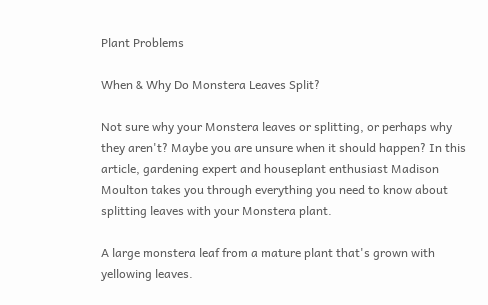Plant Problems

When & Why Do Monstera Leaves Split?

Not sure why your Monstera leaves or splitting, or perhaps why they aren't? Maybe you are unsure when it should happen? In this article, gardening expert and houseplant enthusiast Madison Moulton takes you through everything you need to know about splitting leaves with your Monstera plant.

A large monstera leaf from a mature plant that's grown with yellowing leaves.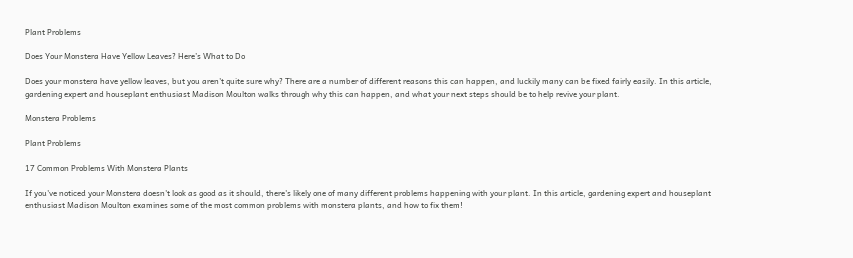Plant Problems

Does Your Monstera Have Yellow Leaves? Here’s What to Do

Does your monstera have yellow leaves, but you aren't quite sure why? There are a number of different reasons this can happen, and luckily many can be fixed fairly easily. In this article, gardening expert and houseplant enthusiast Madison Moulton walks through why this can happen, and what your next steps should be to help revive your plant.

Monstera Problems

Plant Problems

17 Common Problems With Monstera Plants

If you've noticed your Monstera doesn't look as good as it should, there's likely one of many different problems happening with your plant. In this article, gardening expert and houseplant enthusiast Madison Moulton examines some of the most common problems with monstera plants, and how to fix them!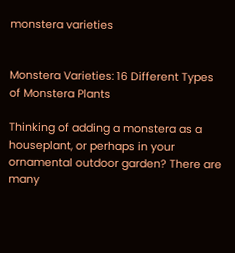monstera varieties


Monstera Varieties: 16 Different Types of Monstera Plants

Thinking of adding a monstera as a houseplant, or perhaps in your ornamental outdoor garden? There are many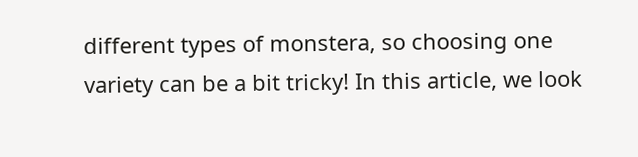different types of monstera, so choosing one variety can be a bit tricky! In this article, we look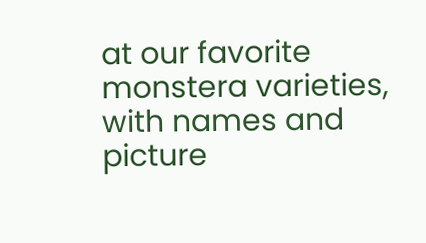at our favorite monstera varieties, with names and picture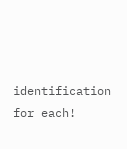identification for each!